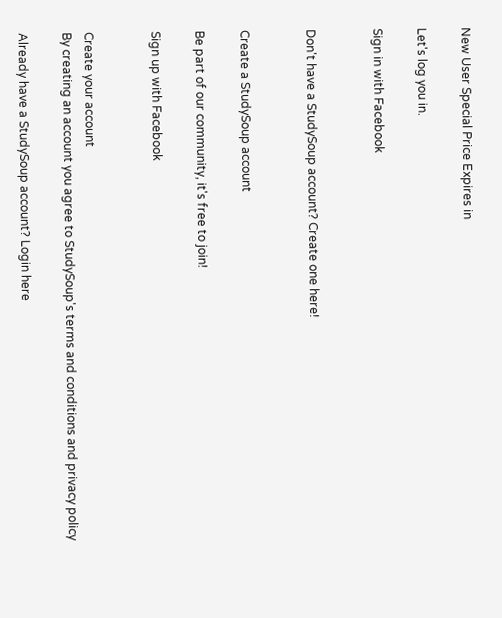New User Special Price Expires in

Let's log you in.

Sign in with Facebook


Don't have a StudySoup account? Create one here!


Create a StudySoup account

Be part of our community, it's free to join!

Sign up with Facebook


Create your account
By creating an account you agree to StudySoup's terms and conditions and privacy policy

Already have a StudySoup account? Login here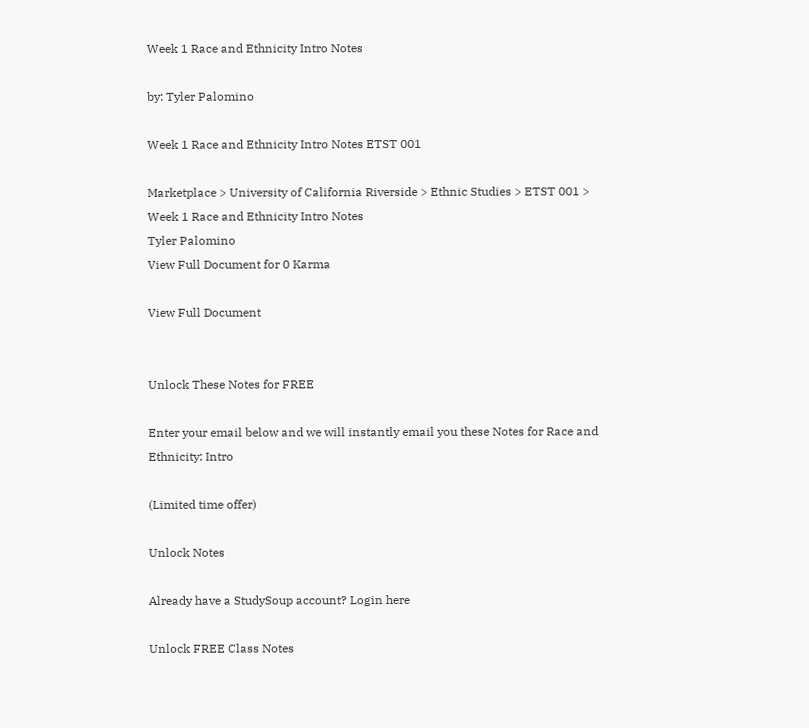Week 1 Race and Ethnicity Intro Notes

by: Tyler Palomino

Week 1 Race and Ethnicity Intro Notes ETST 001

Marketplace > University of California Riverside > Ethnic Studies > ETST 001 > Week 1 Race and Ethnicity Intro Notes
Tyler Palomino
View Full Document for 0 Karma

View Full Document


Unlock These Notes for FREE

Enter your email below and we will instantly email you these Notes for Race and Ethnicity: Intro

(Limited time offer)

Unlock Notes

Already have a StudySoup account? Login here

Unlock FREE Class Notes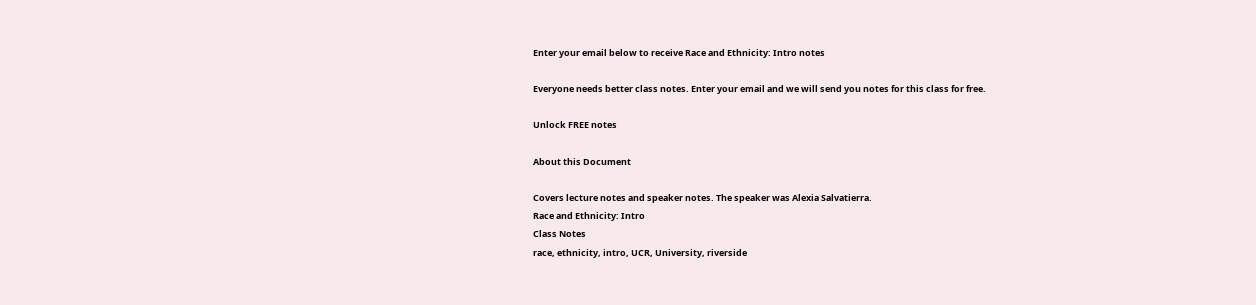Enter your email below to receive Race and Ethnicity: Intro notes

Everyone needs better class notes. Enter your email and we will send you notes for this class for free.

Unlock FREE notes

About this Document

Covers lecture notes and speaker notes. The speaker was Alexia Salvatierra.
Race and Ethnicity: Intro
Class Notes
race, ethnicity, intro, UCR, University, riverside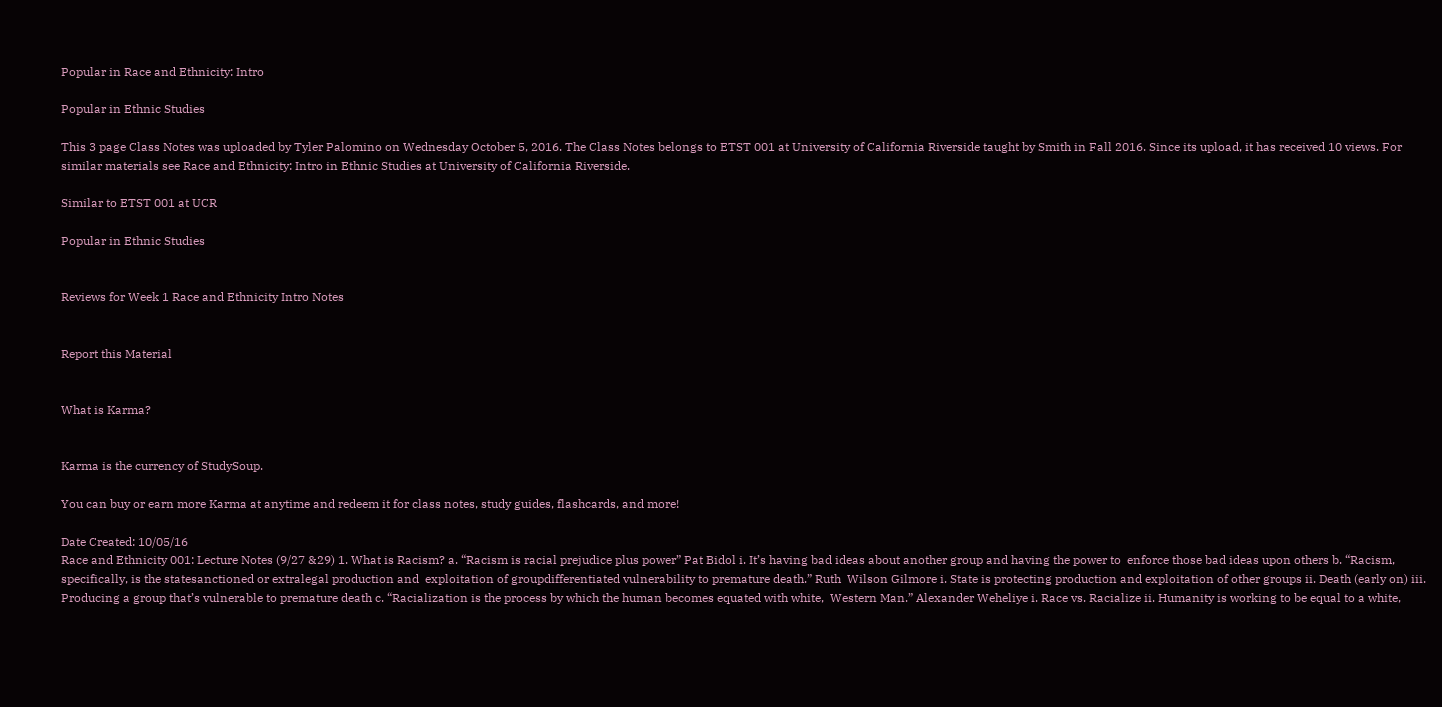Popular in Race and Ethnicity: Intro

Popular in Ethnic Studies

This 3 page Class Notes was uploaded by Tyler Palomino on Wednesday October 5, 2016. The Class Notes belongs to ETST 001 at University of California Riverside taught by Smith in Fall 2016. Since its upload, it has received 10 views. For similar materials see Race and Ethnicity: Intro in Ethnic Studies at University of California Riverside.

Similar to ETST 001 at UCR

Popular in Ethnic Studies


Reviews for Week 1 Race and Ethnicity Intro Notes


Report this Material


What is Karma?


Karma is the currency of StudySoup.

You can buy or earn more Karma at anytime and redeem it for class notes, study guides, flashcards, and more!

Date Created: 10/05/16
Race and Ethnicity 001: Lecture Notes (9/27 &29) 1. What is Racism? a. “Racism is racial prejudice plus power” Pat Bidol i. It’s having bad ideas about another group and having the power to  enforce those bad ideas upon others b. “Racism, specifically, is the statesanctioned or extralegal production and  exploitation of groupdifferentiated vulnerability to premature death.” Ruth  Wilson Gilmore i. State is protecting production and exploitation of other groups ii. Death (early on) iii. Producing a group that’s vulnerable to premature death c. “Racialization is the process by which the human becomes equated with white,  Western Man.” Alexander Weheliye i. Race vs. Racialize ii. Humanity is working to be equal to a white,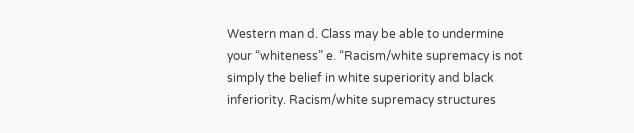Western man d. Class may be able to undermine your “whiteness” e. “Racism/white supremacy is not simply the belief in white superiority and black  inferiority. Racism/white supremacy structures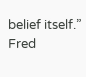belief itself.” Fred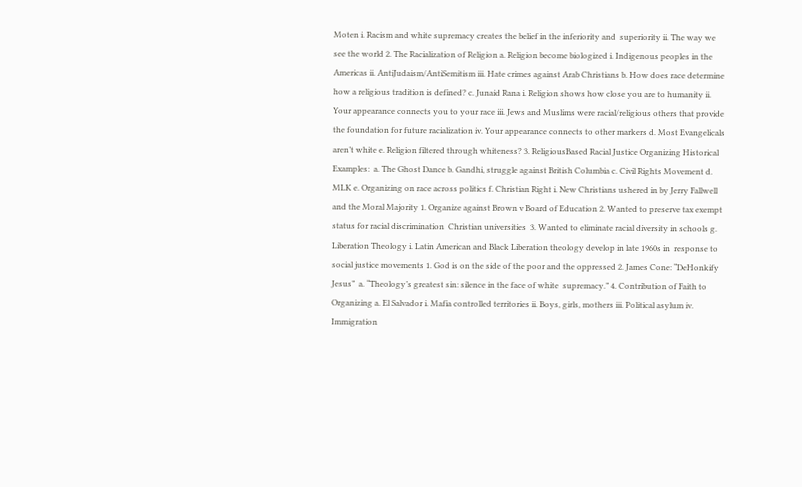Moten i. Racism and white supremacy creates the belief in the inferiority and  superiority ii. The way we see the world 2. The Racialization of Religion a. Religion become biologized i. Indigenous peoples in the Americas ii. AntiJudaism/AntiSemitism iii. Hate crimes against Arab Christians b. How does race determine how a religious tradition is defined? c. Junaid Rana i. Religion shows how close you are to humanity ii. Your appearance connects you to your race iii. Jews and Muslims were racial/religious others that provide the foundation for future racialization iv. Your appearance connects to other markers d. Most Evangelicals aren’t white e. Religion filtered through whiteness? 3. ReligiousBased Racial Justice Organizing Historical Examples:  a. The Ghost Dance b. Gandhi, struggle against British Columbia c. Civil Rights Movement d. MLK e. Organizing on race across politics f. Christian Right i. New Christians ushered in by Jerry Fallwell and the Moral Majority 1. Organize against Brown v Board of Education 2. Wanted to preserve tax exempt status for racial discrimination  Christian universities  3. Wanted to eliminate racial diversity in schools g. Liberation Theology i. Latin American and Black Liberation theology develop in late 1960s in  response to social justice movements 1. God is on the side of the poor and the oppressed 2. James Cone: “DeHonkify Jesus”  a. “Theology’s greatest sin: silence in the face of white  supremacy.” 4. Contribution of Faith to Organizing a. El Salvador i. Mafia controlled territories ii. Boys, girls, mothers iii. Political asylum iv. Immigration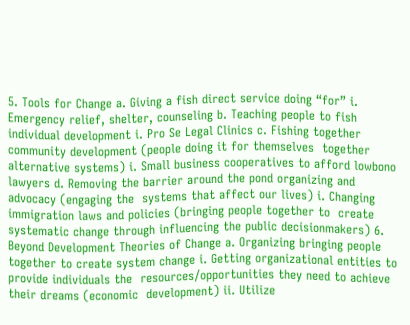5. Tools for Change a. Giving a fish direct service doing “for” i. Emergency relief, shelter, counseling b. Teaching people to fish individual development i. Pro Se Legal Clinics c. Fishing together community development (people doing it for themselves  together alternative systems) i. Small business cooperatives to afford lowbono lawyers d. Removing the barrier around the pond organizing and advocacy (engaging the  systems that affect our lives) i. Changing immigration laws and policies (bringing people together to  create systematic change through influencing the public decisionmakers) 6. Beyond Development Theories of Change a. Organizing bringing people together to create system change i. Getting organizational entities to provide individuals the  resources/opportunities they need to achieve their dreams (economic  development) ii. Utilize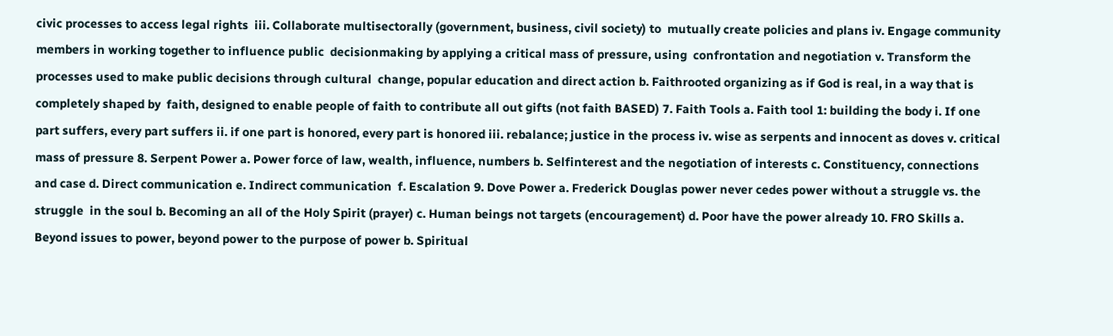civic processes to access legal rights  iii. Collaborate multisectorally (government, business, civil society) to  mutually create policies and plans iv. Engage community members in working together to influence public  decisionmaking by applying a critical mass of pressure, using  confrontation and negotiation v. Transform the processes used to make public decisions through cultural  change, popular education and direct action b. Faithrooted organizing as if God is real, in a way that is completely shaped by  faith, designed to enable people of faith to contribute all out gifts (not faith BASED) 7. Faith Tools a. Faith tool 1: building the body i. If one part suffers, every part suffers ii. if one part is honored, every part is honored iii. rebalance; justice in the process iv. wise as serpents and innocent as doves v. critical mass of pressure 8. Serpent Power a. Power force of law, wealth, influence, numbers b. Selfinterest and the negotiation of interests c. Constituency, connections and case d. Direct communication e. Indirect communication  f. Escalation 9. Dove Power a. Frederick Douglas power never cedes power without a struggle vs. the struggle  in the soul b. Becoming an all of the Holy Spirit (prayer) c. Human beings not targets (encouragement) d. Poor have the power already 10. FRO Skills a. Beyond issues to power, beyond power to the purpose of power b. Spiritual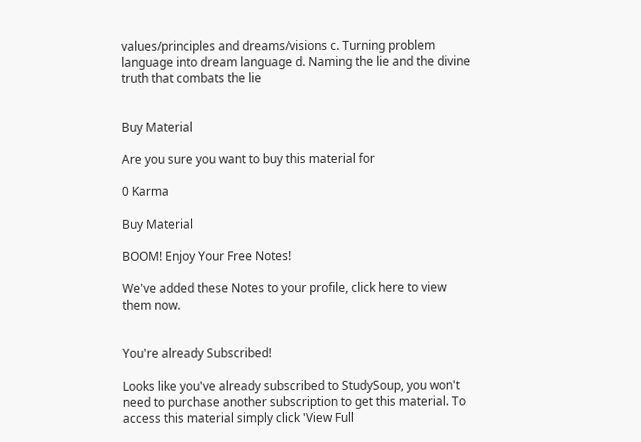values/principles and dreams/visions c. Turning problem language into dream language d. Naming the lie and the divine truth that combats the lie


Buy Material

Are you sure you want to buy this material for

0 Karma

Buy Material

BOOM! Enjoy Your Free Notes!

We've added these Notes to your profile, click here to view them now.


You're already Subscribed!

Looks like you've already subscribed to StudySoup, you won't need to purchase another subscription to get this material. To access this material simply click 'View Full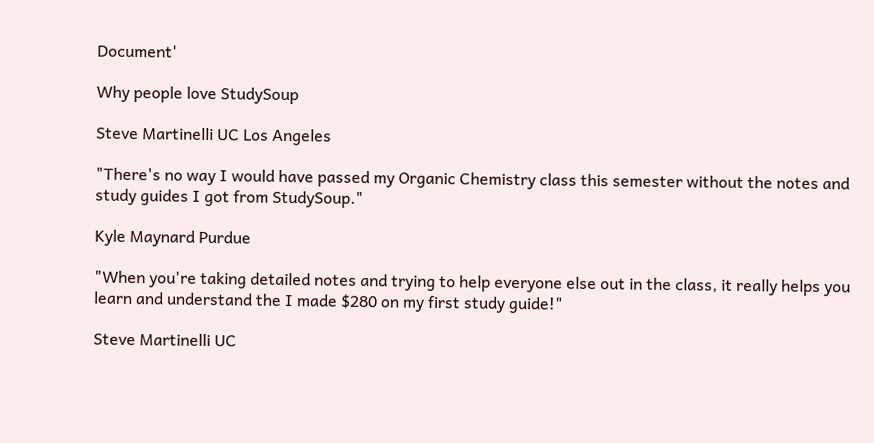Document'

Why people love StudySoup

Steve Martinelli UC Los Angeles

"There's no way I would have passed my Organic Chemistry class this semester without the notes and study guides I got from StudySoup."

Kyle Maynard Purdue

"When you're taking detailed notes and trying to help everyone else out in the class, it really helps you learn and understand the I made $280 on my first study guide!"

Steve Martinelli UC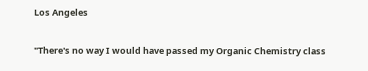Los Angeles

"There's no way I would have passed my Organic Chemistry class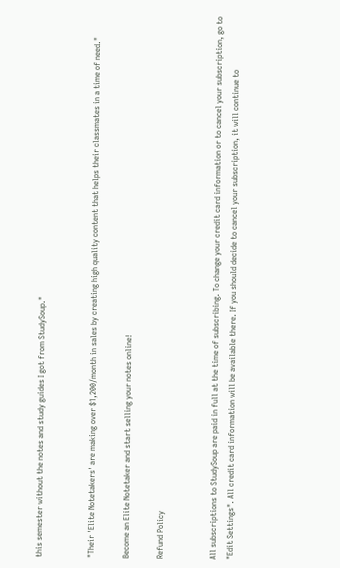this semester without the notes and study guides I got from StudySoup."


"Their 'Elite Notetakers' are making over $1,200/month in sales by creating high quality content that helps their classmates in a time of need."

Become an Elite Notetaker and start selling your notes online!

Refund Policy


All subscriptions to StudySoup are paid in full at the time of subscribing. To change your credit card information or to cancel your subscription, go to "Edit Settings". All credit card information will be available there. If you should decide to cancel your subscription, it will continue to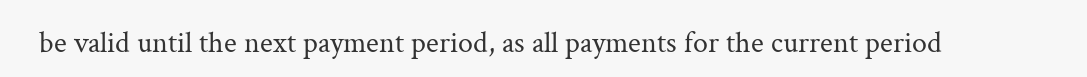be valid until the next payment period, as all payments for the current period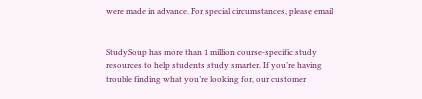were made in advance. For special circumstances, please email


StudySoup has more than 1 million course-specific study resources to help students study smarter. If you’re having trouble finding what you’re looking for, our customer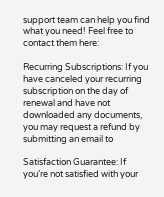support team can help you find what you need! Feel free to contact them here:

Recurring Subscriptions: If you have canceled your recurring subscription on the day of renewal and have not downloaded any documents, you may request a refund by submitting an email to

Satisfaction Guarantee: If you’re not satisfied with your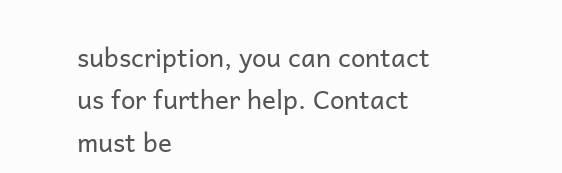subscription, you can contact us for further help. Contact must be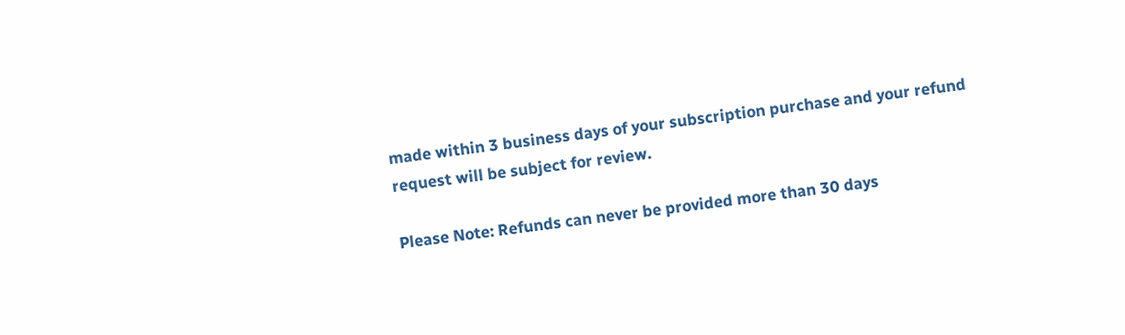made within 3 business days of your subscription purchase and your refund request will be subject for review.

Please Note: Refunds can never be provided more than 30 days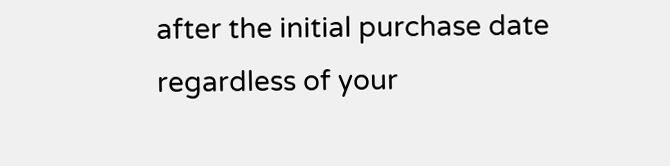after the initial purchase date regardless of your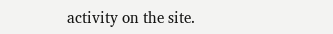activity on the site.